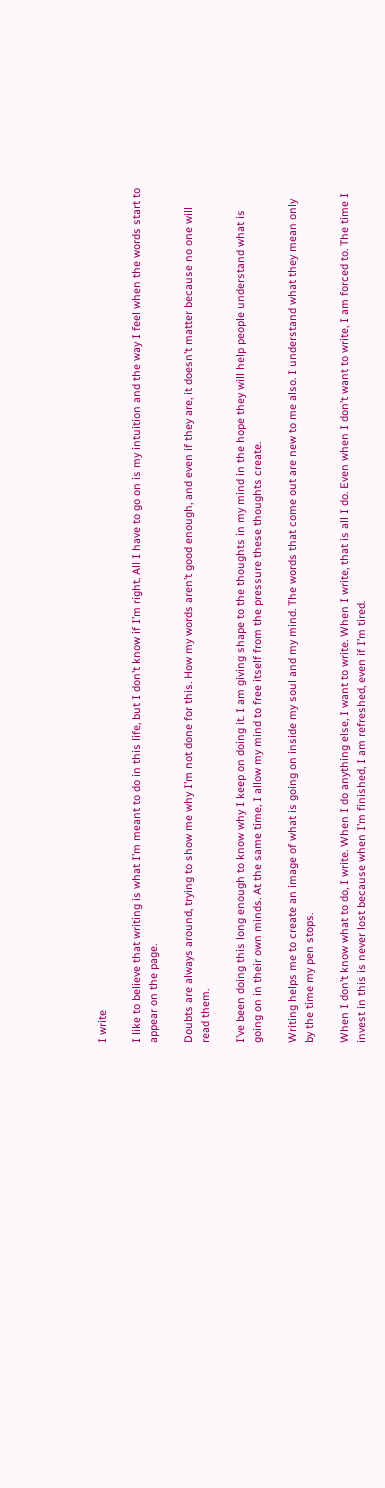I write

I like to believe that writing is what I’m meant to do in this life, but I don’t know if I’m right. All I have to go on is my intuition and the way I feel when the words start to appear on the page.

Doubts are always around, trying to show me why I’m not done for this. How my words aren’t good enough, and even if they are, it doesn’t matter because no one will read them.

I’ve been doing this long enough to know why I keep on doing it. I am giving shape to the thoughts in my mind in the hope they will help people understand what is going on in their own minds. At the same time, I allow my mind to free itself from the pressure these thoughts create.

Writing helps me to create an image of what is going on inside my soul and my mind. The words that come out are new to me also. I understand what they mean only by the time my pen stops.

When I don’t know what to do, I write. When I do anything else, I want to write. When I write, that is all I do. Even when I don’t want to write, I am forced to. The time I invest in this is never lost because when I’m finished, I am refreshed, even if I’m tired.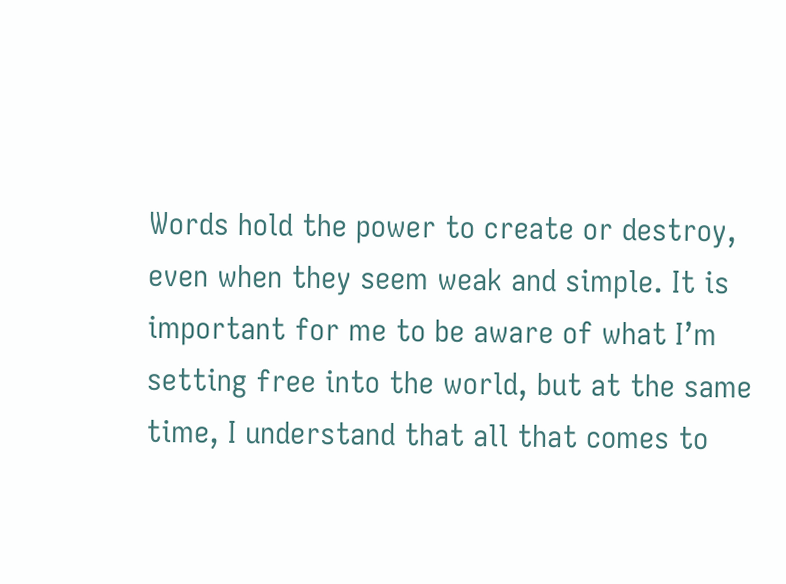Words hold the power to create or destroy, even when they seem weak and simple. It is important for me to be aware of what I’m setting free into the world, but at the same time, I understand that all that comes to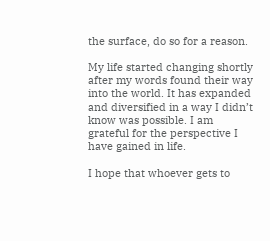the surface, do so for a reason.

My life started changing shortly after my words found their way into the world. It has expanded and diversified in a way I didn’t know was possible. I am grateful for the perspective I have gained in life.

I hope that whoever gets to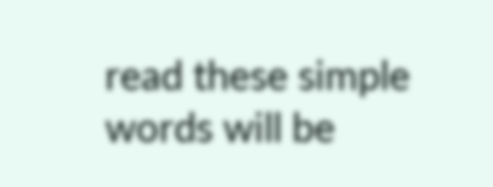read these simple words will be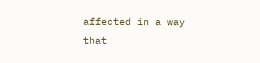affected in a way that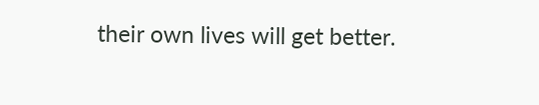their own lives will get better.